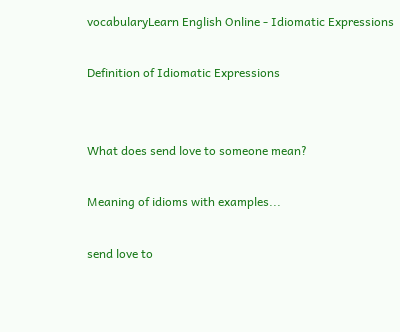vocabularyLearn English Online - Idiomatic Expressions

Definition of Idiomatic Expressions


What does send love to someone mean?

Meaning of idioms with examples...

send love to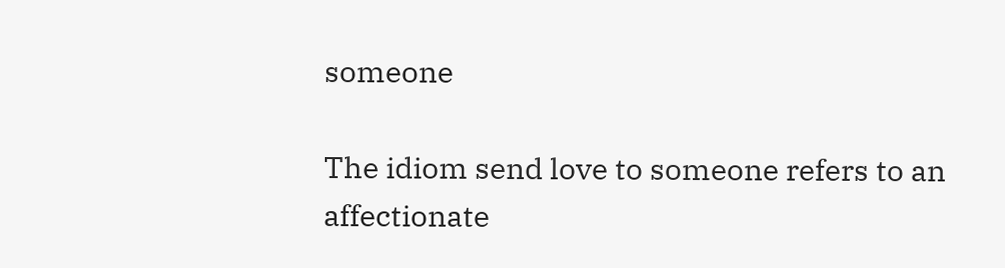someone

The idiom send love to someone refers to an affectionate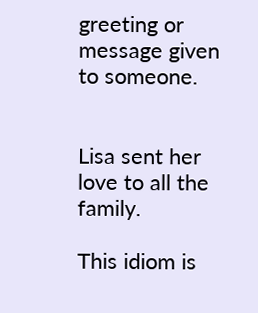greeting or message given to someone.


Lisa sent her love to all the family.

This idiom is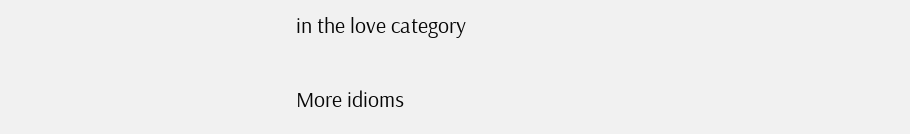in the love category

More idioms